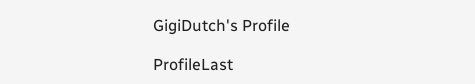GigiDutch's Profile

ProfileLast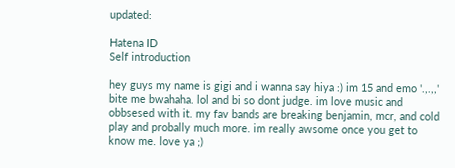updated:

Hatena ID
Self introduction

hey guys my name is gigi and i wanna say hiya :) im 15 and emo '.,.,,' bite me bwahaha. lol and bi so dont judge. im love music and obbsesed with it. my fav bands are breaking benjamin, mcr, and cold play and probally much more. im really awsome once you get to know me. love ya ;)